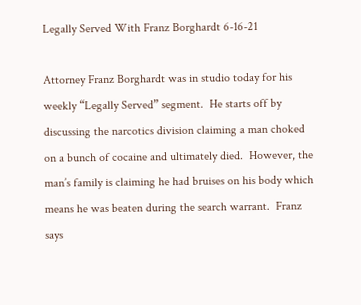Legally Served With Franz Borghardt 6-16-21

Attorney Franz Borghardt was in studio today for his weekly “Legally Served” segment.  He starts off by discussing the narcotics division claiming a man choked on a bunch of cocaine and ultimately died.  However, the man’s family is claiming he had bruises on his body which means he was beaten during the search warrant.  Franz says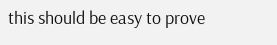this should be easy to prove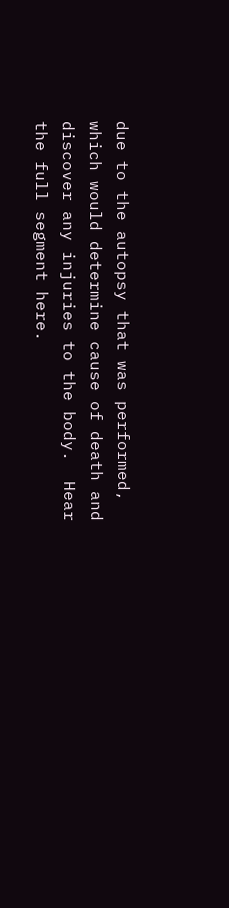due to the autopsy that was performed, which would determine cause of death and discover any injuries to the body.  Hear the full segment here.